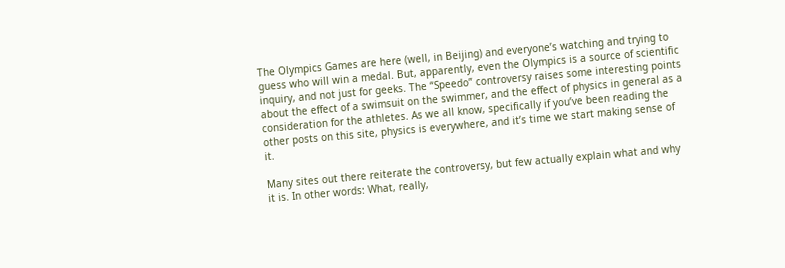The Olympics Games are here (well, in Beijing) and everyone’s watching and trying to guess who will win a medal. But, apparently, even the Olympics is a source of scientific inquiry, and not just for geeks. The “Speedo” controversy raises some interesting points about the effect of a swimsuit on the swimmer, and the effect of physics in general as a consideration for the athletes. As we all know, specifically if you’ve been reading the other posts on this site, physics is everywhere, and it’s time we start making sense of it.

Many sites out there reiterate the controversy, but few actually explain what and why it is. In other words: What, really,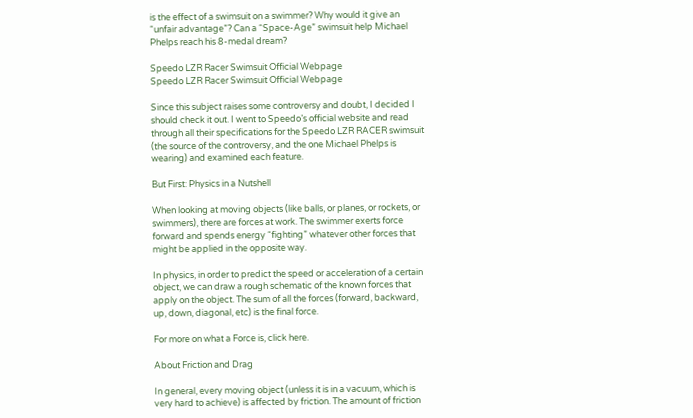is the effect of a swimsuit on a swimmer? Why would it give an “unfair advantage”? Can a “Space-Age” swimsuit help Michael Phelps reach his 8-medal dream?

Speedo LZR Racer Swimsuit Official Webpage
Speedo LZR Racer Swimsuit Official Webpage

Since this subject raises some controversy and doubt, I decided I should check it out. I went to Speedo’s official website and read through all their specifications for the Speedo LZR RACER swimsuit (the source of the controversy, and the one Michael Phelps is wearing) and examined each feature.

But First: Physics in a Nutshell

When looking at moving objects (like balls, or planes, or rockets, or swimmers), there are forces at work. The swimmer exerts force forward and spends energy “fighting” whatever other forces that might be applied in the opposite way.

In physics, in order to predict the speed or acceleration of a certain object, we can draw a rough schematic of the known forces that apply on the object. The sum of all the forces (forward, backward, up, down, diagonal, etc) is the final force.

For more on what a Force is, click here.

About Friction and Drag

In general, every moving object (unless it is in a vacuum, which is very hard to achieve) is affected by friction. The amount of friction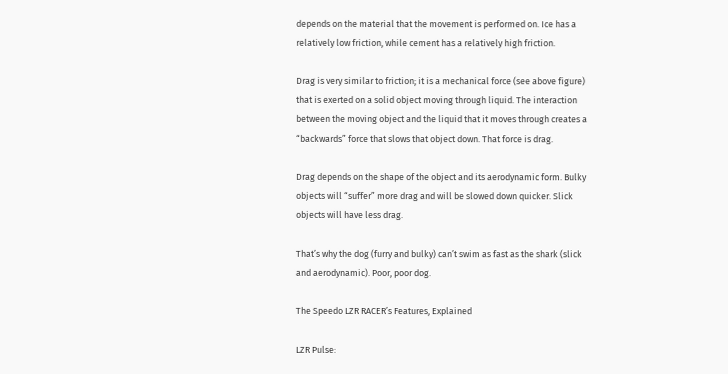depends on the material that the movement is performed on. Ice has a relatively low friction, while cement has a relatively high friction.

Drag is very similar to friction; it is a mechanical force (see above figure) that is exerted on a solid object moving through liquid. The interaction between the moving object and the liquid that it moves through creates a “backwards” force that slows that object down. That force is drag.

Drag depends on the shape of the object and its aerodynamic form. Bulky objects will “suffer” more drag and will be slowed down quicker. Slick objects will have less drag.

That’s why the dog (furry and bulky) can’t swim as fast as the shark (slick and aerodynamic). Poor, poor dog.

The Speedo LZR RACER’s Features, Explained

LZR Pulse: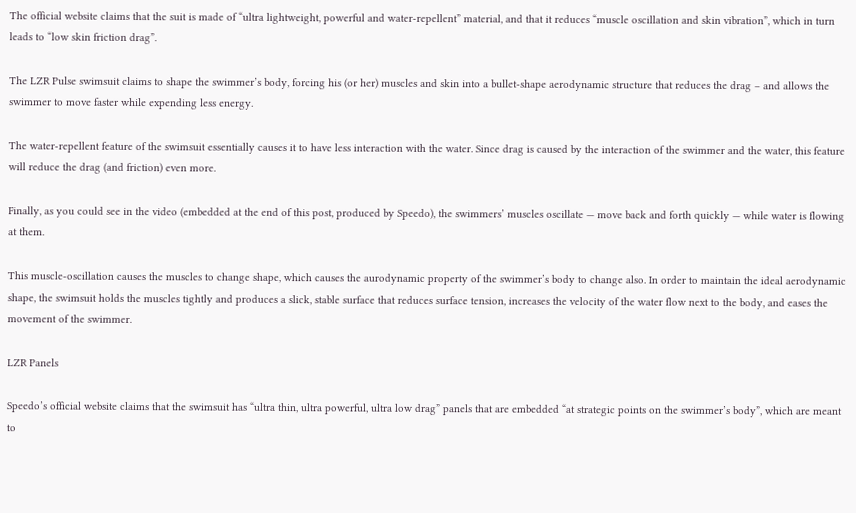The official website claims that the suit is made of “ultra lightweight, powerful and water-repellent” material, and that it reduces “muscle oscillation and skin vibration”, which in turn leads to “low skin friction drag”.

The LZR Pulse swimsuit claims to shape the swimmer’s body, forcing his (or her) muscles and skin into a bullet-shape aerodynamic structure that reduces the drag – and allows the swimmer to move faster while expending less energy.

The water-repellent feature of the swimsuit essentially causes it to have less interaction with the water. Since drag is caused by the interaction of the swimmer and the water, this feature will reduce the drag (and friction) even more.

Finally, as you could see in the video (embedded at the end of this post, produced by Speedo), the swimmers’ muscles oscillate — move back and forth quickly — while water is flowing at them.

This muscle-oscillation causes the muscles to change shape, which causes the aurodynamic property of the swimmer’s body to change also. In order to maintain the ideal aerodynamic shape, the swimsuit holds the muscles tightly and produces a slick, stable surface that reduces surface tension, increases the velocity of the water flow next to the body, and eases the movement of the swimmer.

LZR Panels

Speedo’s official website claims that the swimsuit has “ultra thin, ultra powerful, ultra low drag” panels that are embedded “at strategic points on the swimmer’s body”, which are meant to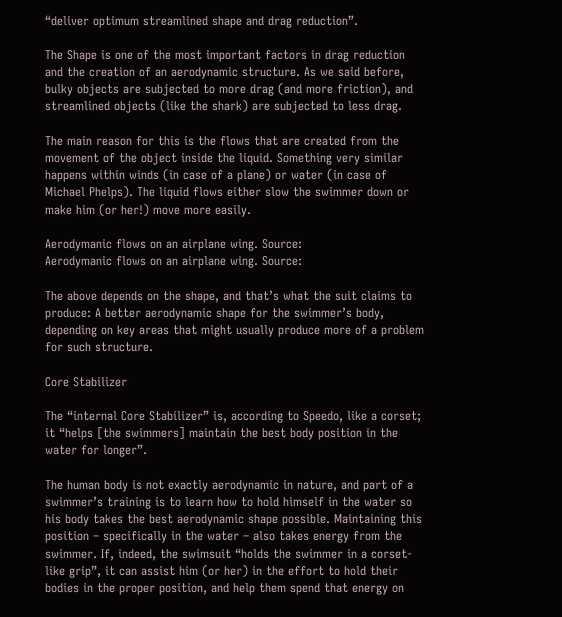“deliver optimum streamlined shape and drag reduction”.

The Shape is one of the most important factors in drag reduction and the creation of an aerodynamic structure. As we said before, bulky objects are subjected to more drag (and more friction), and streamlined objects (like the shark) are subjected to less drag.

The main reason for this is the flows that are created from the movement of the object inside the liquid. Something very similar happens within winds (in case of a plane) or water (in case of Michael Phelps). The liquid flows either slow the swimmer down or make him (or her!) move more easily.

Aerodymanic flows on an airplane wing. Source:
Aerodymanic flows on an airplane wing. Source:

The above depends on the shape, and that’s what the suit claims to produce: A better aerodynamic shape for the swimmer’s body, depending on key areas that might usually produce more of a problem for such structure.

Core Stabilizer

The “internal Core Stabilizer” is, according to Speedo, like a corset; it “helps [the swimmers] maintain the best body position in the water for longer”.

The human body is not exactly aerodynamic in nature, and part of a swimmer’s training is to learn how to hold himself in the water so his body takes the best aerodynamic shape possible. Maintaining this position – specifically in the water – also takes energy from the swimmer. If, indeed, the swimsuit “holds the swimmer in a corset-like grip”, it can assist him (or her) in the effort to hold their bodies in the proper position, and help them spend that energy on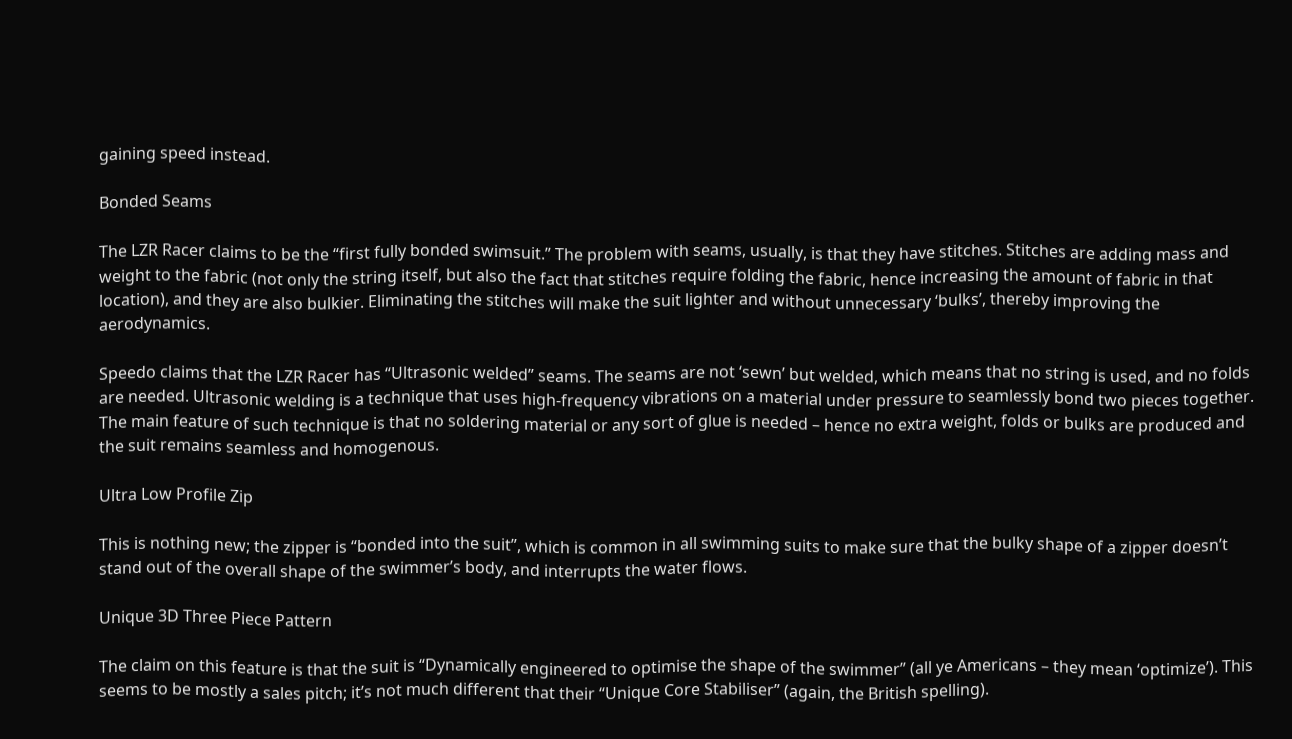gaining speed instead.

Bonded Seams

The LZR Racer claims to be the “first fully bonded swimsuit.” The problem with seams, usually, is that they have stitches. Stitches are adding mass and weight to the fabric (not only the string itself, but also the fact that stitches require folding the fabric, hence increasing the amount of fabric in that location), and they are also bulkier. Eliminating the stitches will make the suit lighter and without unnecessary ‘bulks’, thereby improving the aerodynamics.

Speedo claims that the LZR Racer has “Ultrasonic welded” seams. The seams are not ‘sewn’ but welded, which means that no string is used, and no folds are needed. Ultrasonic welding is a technique that uses high-frequency vibrations on a material under pressure to seamlessly bond two pieces together. The main feature of such technique is that no soldering material or any sort of glue is needed – hence no extra weight, folds or bulks are produced and the suit remains seamless and homogenous.

Ultra Low Profile Zip

This is nothing new; the zipper is “bonded into the suit”, which is common in all swimming suits to make sure that the bulky shape of a zipper doesn’t stand out of the overall shape of the swimmer’s body, and interrupts the water flows.

Unique 3D Three Piece Pattern

The claim on this feature is that the suit is “Dynamically engineered to optimise the shape of the swimmer” (all ye Americans – they mean ‘optimize’). This seems to be mostly a sales pitch; it’s not much different that their “Unique Core Stabiliser” (again, the British spelling).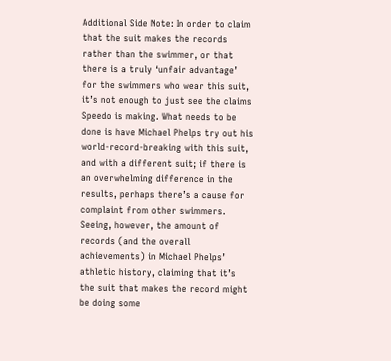Additional Side Note: In order to claim that the suit makes the records rather than the swimmer, or that there is a truly ‘unfair advantage’ for the swimmers who wear this suit, it’s not enough to just see the claims Speedo is making. What needs to be done is have Michael Phelps try out his world-record-breaking with this suit, and with a different suit; if there is an overwhelming difference in the results, perhaps there’s a cause for complaint from other swimmers. Seeing, however, the amount of records (and the overall achievements) in Michael Phelps’ athletic history, claiming that it’s the suit that makes the record might be doing some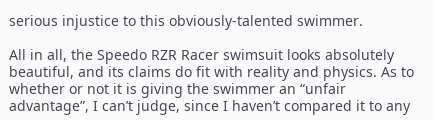serious injustice to this obviously-talented swimmer.

All in all, the Speedo RZR Racer swimsuit looks absolutely beautiful, and its claims do fit with reality and physics. As to whether or not it is giving the swimmer an “unfair advantage”, I can’t judge, since I haven’t compared it to any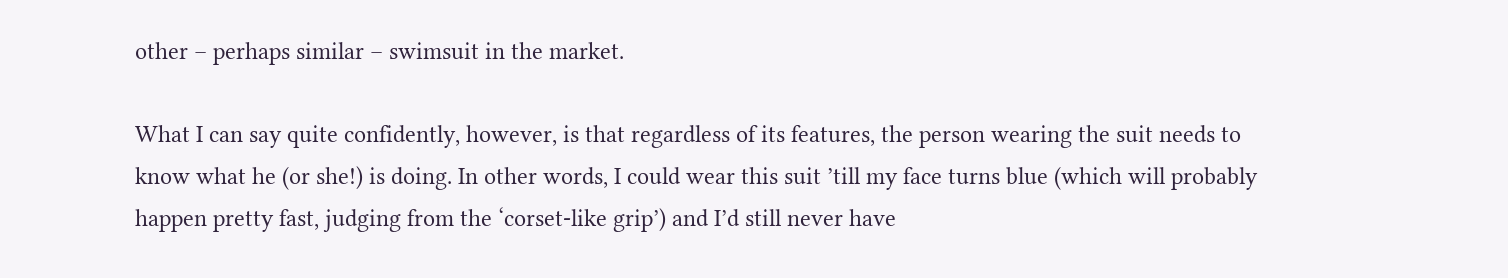other – perhaps similar – swimsuit in the market.

What I can say quite confidently, however, is that regardless of its features, the person wearing the suit needs to know what he (or she!) is doing. In other words, I could wear this suit ’till my face turns blue (which will probably happen pretty fast, judging from the ‘corset-like grip’) and I’d still never have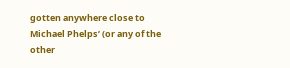gotten anywhere close to Michael Phelps’ (or any of the other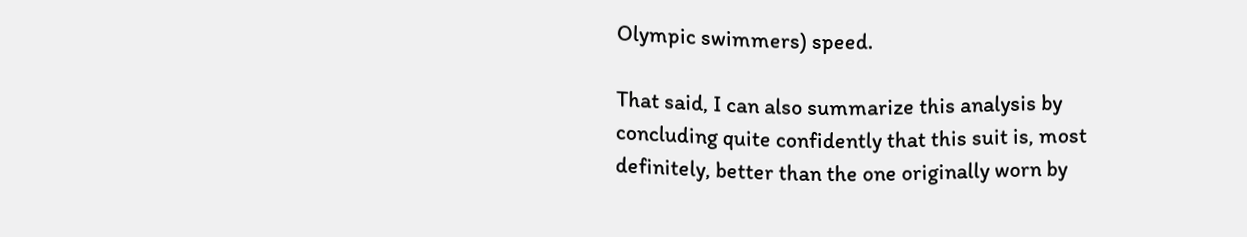Olympic swimmers) speed.

That said, I can also summarize this analysis by concluding quite confidently that this suit is, most definitely, better than the one originally worn by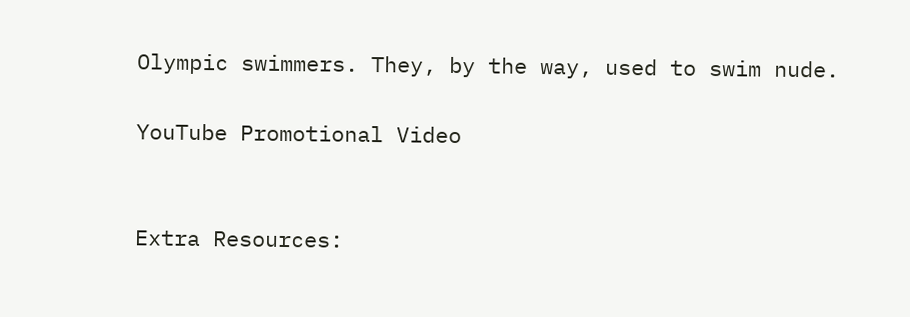Olympic swimmers. They, by the way, used to swim nude.

YouTube Promotional Video


Extra Resources: